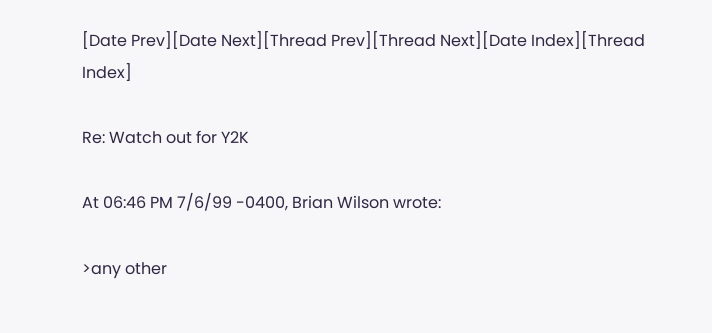[Date Prev][Date Next][Thread Prev][Thread Next][Date Index][Thread Index]

Re: Watch out for Y2K

At 06:46 PM 7/6/99 -0400, Brian Wilson wrote:

>any other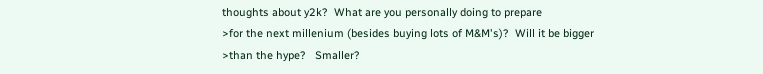thoughts about y2k?  What are you personally doing to prepare
>for the next millenium (besides buying lots of M&M's)?  Will it be bigger
>than the hype?   Smaller?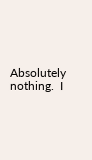Absolutely nothing.  I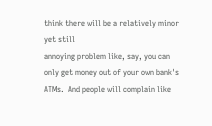think there will be a relatively minor yet still
annoying problem like, say, you can only get money out of your own bank's
ATMs.  And people will complain like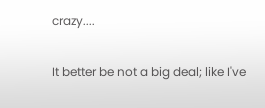crazy....

It better be not a big deal; like I've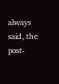always said, the post-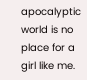apocalyptic
world is no place for a girl like me.